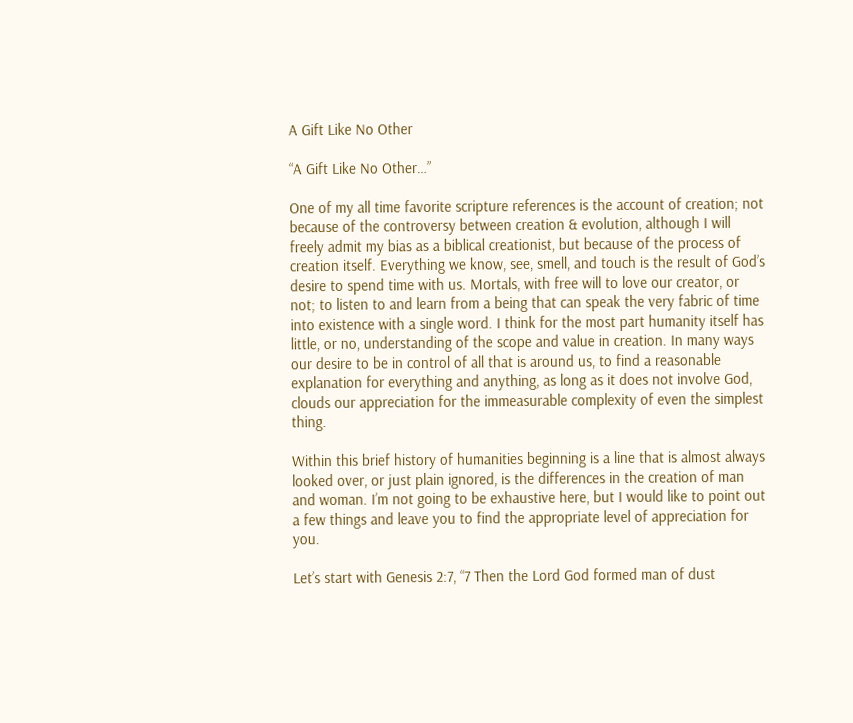A Gift Like No Other

“A Gift Like No Other…”

One of my all time favorite scripture references is the account of creation; not because of the controversy between creation & evolution, although I will freely admit my bias as a biblical creationist, but because of the process of creation itself. Everything we know, see, smell, and touch is the result of God’s desire to spend time with us. Mortals, with free will to love our creator, or not; to listen to and learn from a being that can speak the very fabric of time into existence with a single word. I think for the most part humanity itself has little, or no, understanding of the scope and value in creation. In many ways our desire to be in control of all that is around us, to find a reasonable explanation for everything and anything, as long as it does not involve God, clouds our appreciation for the immeasurable complexity of even the simplest thing.

Within this brief history of humanities beginning is a line that is almost always looked over, or just plain ignored, is the differences in the creation of man and woman. I’m not going to be exhaustive here, but I would like to point out a few things and leave you to find the appropriate level of appreciation for you.

Let’s start with Genesis 2:7, “7 Then the Lord God formed man of dust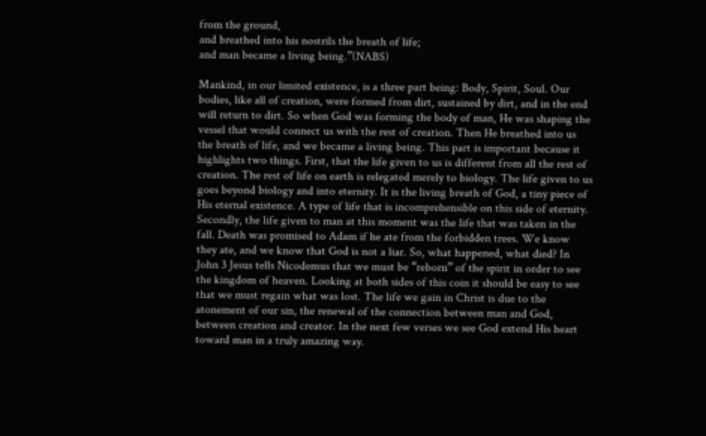from the ground,
and breathed into his nostrils the breath of life;
and man became a living being.”(NABS)

Mankind, in our limited existence, is a three part being: Body, Spirit, Soul. Our bodies, like all of creation, were formed from dirt, sustained by dirt, and in the end will return to dirt. So when God was forming the body of man, He was shaping the vessel that would connect us with the rest of creation. Then He breathed into us the breath of life, and we became a living being. This part is important because it highlights two things. First, that the life given to us is different from all the rest of creation. The rest of life on earth is relegated merely to biology. The life given to us goes beyond biology and into eternity. It is the living breath of God, a tiny piece of His eternal existence. A type of life that is incomprehensible on this side of eternity. Secondly, the life given to man at this moment was the life that was taken in the fall. Death was promised to Adam if he ate from the forbidden trees. We know they ate, and we know that God is not a liar. So, what happened, what died? In John 3 Jesus tells Nicodemus that we must be “reborn” of the spirit in order to see the kingdom of heaven. Looking at both sides of this coin it should be easy to see that we must regain what was lost. The life we gain in Christ is due to the atonement of our sin, the renewal of the connection between man and God, between creation and creator. In the next few verses we see God extend His heart toward man in a truly amazing way.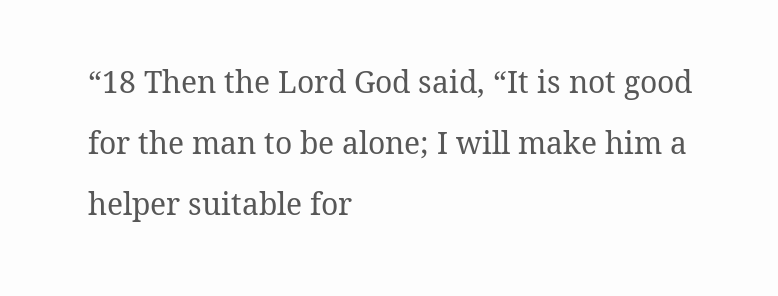“18 Then the Lord God said, “It is not good for the man to be alone; I will make him a helper suitable for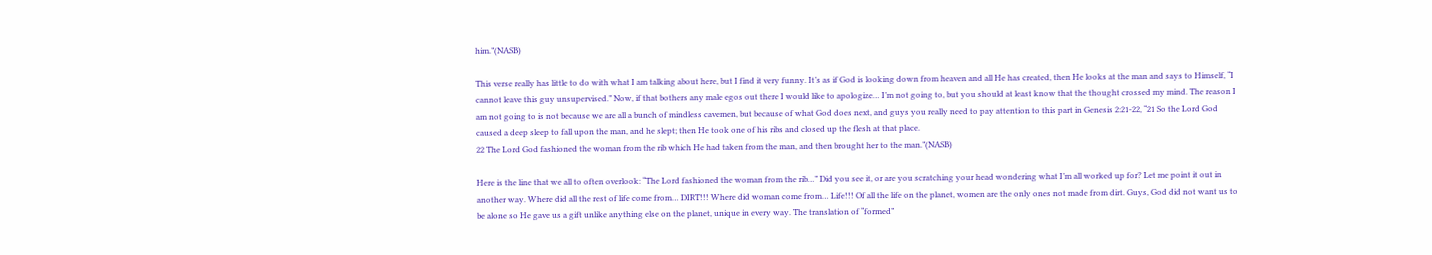him.”(NASB)

This verse really has little to do with what I am talking about here, but I find it very funny. It’s as if God is looking down from heaven and all He has created, then He looks at the man and says to Himself, “I cannot leave this guy unsupervised.” Now, if that bothers any male egos out there I would like to apologize… I’m not going to, but you should at least know that the thought crossed my mind. The reason I am not going to is not because we are all a bunch of mindless cavemen, but because of what God does next, and guys you really need to pay attention to this part in Genesis 2:21-22, “21 So the Lord God caused a deep sleep to fall upon the man, and he slept; then He took one of his ribs and closed up the flesh at that place.
22 The Lord God fashioned the woman from the rib which He had taken from the man, and then brought her to the man.”(NASB)

Here is the line that we all to often overlook: “The Lord fashioned the woman from the rib…” Did you see it, or are you scratching your head wondering what I’m all worked up for? Let me point it out in another way. Where did all the rest of life come from… DIRT!!! Where did woman come from… Life!!! Of all the life on the planet, women are the only ones not made from dirt. Guys, God did not want us to be alone so He gave us a gift unlike anything else on the planet, unique in every way. The translation of “formed”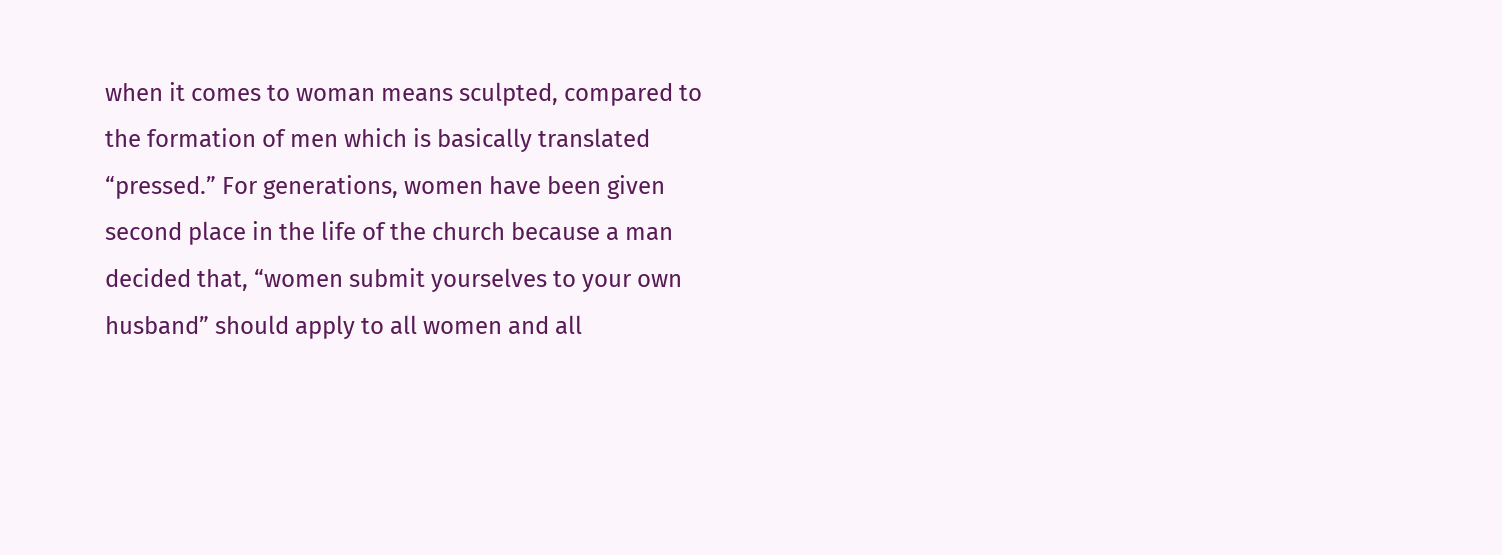when it comes to woman means sculpted, compared to the formation of men which is basically translated “pressed.” For generations, women have been given second place in the life of the church because a man decided that, “women submit yourselves to your own husband” should apply to all women and all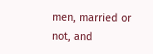men, married or not, and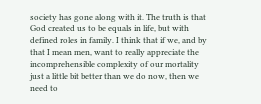society has gone along with it. The truth is that God created us to be equals in life, but with defined roles in family. I think that if we, and by that I mean men, want to really appreciate the incomprehensible complexity of our mortality just a little bit better than we do now, then we need to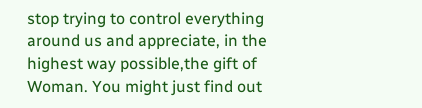stop trying to control everything around us and appreciate, in the highest way possible,the gift of Woman. You might just find out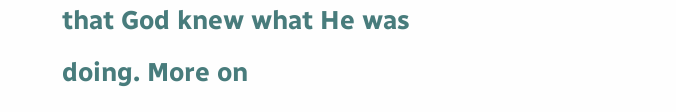that God knew what He was doing. More on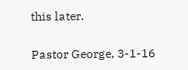this later.

Pastor George, 3-1-16